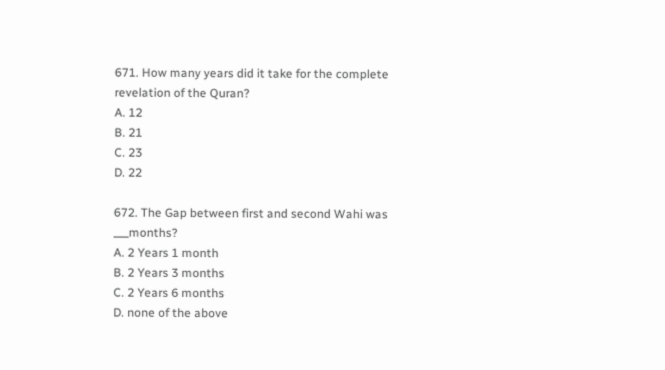671. How many years did it take for the complete revelation of the Quran?
A. 12
B. 21
C. 23
D. 22

672. The Gap between first and second Wahi was ___months?
A. 2 Years 1 month
B. 2 Years 3 months
C. 2 Years 6 months
D. none of the above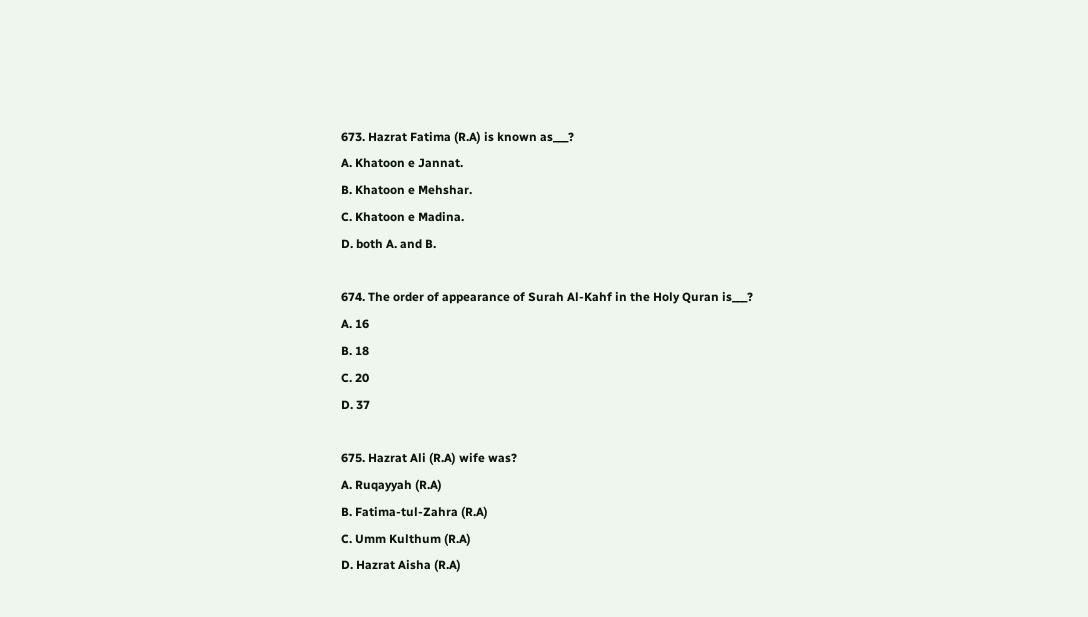673. Hazrat Fatima (R.A) is known as___?
A. Khatoon e Jannat.
B. Khatoon e Mehshar.
C. Khatoon e Madina.
D. both A. and B.

674. The order of appearance of Surah Al-Kahf in the Holy Quran is___?
A. 16
B. 18
C. 20
D. 37

675. Hazrat Ali (R.A) wife was?
A. Ruqayyah (R.A)
B. Fatima-tul-Zahra (R.A)
C. Umm Kulthum (R.A)
D. Hazrat Aisha (R.A)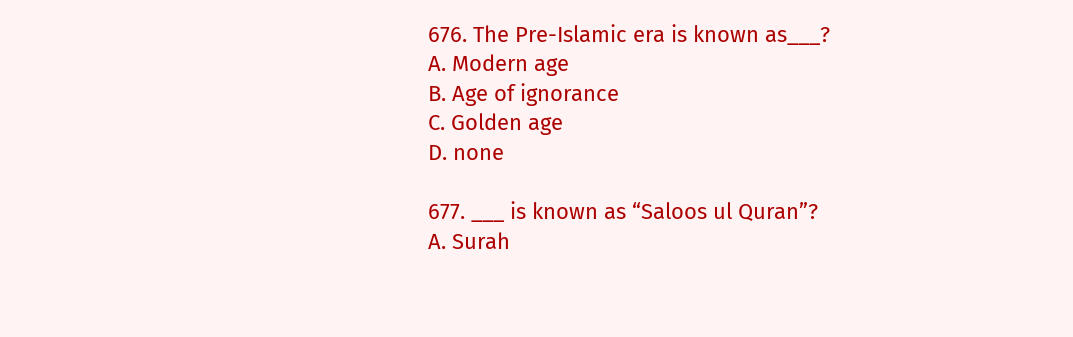676. The Pre-Islamic era is known as___?
A. Modern age
B. Age of ignorance
C. Golden age
D. none

677. ___ is known as “Saloos ul Quran”?
A. Surah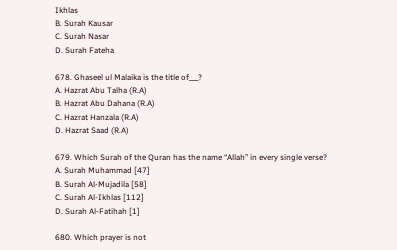Ikhlas
B. Surah Kausar
C. Surah Nasar
D. Surah Fateha

678. Ghaseel ul Malaika is the title of___?
A. Hazrat Abu Talha (R.A)
B. Hazrat Abu Dahana (R.A)
C. Hazrat Hanzala (R.A)
D. Hazrat Saad (R.A)

679. Which Surah of the Quran has the name “Allah” in every single verse?
A. Surah Muhammad [47]
B. Surah Al-Mujadila [58]
C. Surah Al-Ikhlas [112]
D. Surah Al-Fatihah [1]

680. Which prayer is not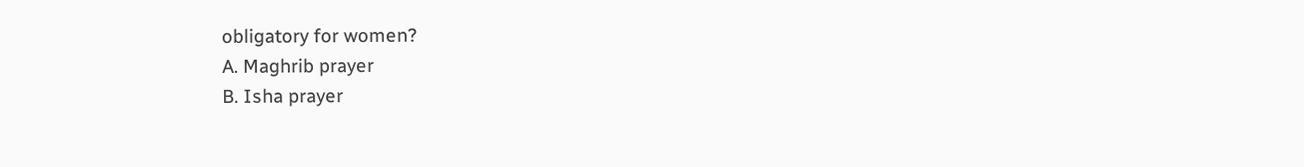obligatory for women?
A. Maghrib prayer
B. Isha prayer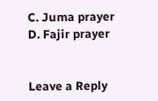C. Juma prayer
D. Fajir prayer


Leave a Reply